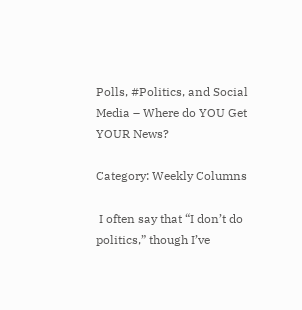Polls, #Politics, and Social Media – Where do YOU Get YOUR News?

Category: Weekly Columns

 I often say that “I don’t do politics,” though I’ve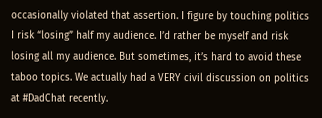occasionally violated that assertion. I figure by touching politics I risk “losing” half my audience. I’d rather be myself and risk losing all my audience. But sometimes, it’s hard to avoid these taboo topics. We actually had a VERY civil discussion on politics at #DadChat recently.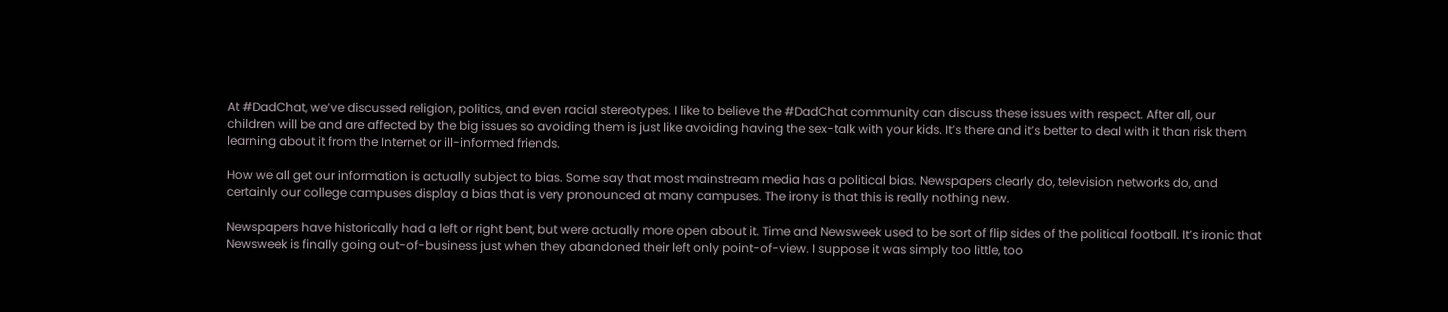At #DadChat, we’ve discussed religion, politics, and even racial stereotypes. I like to believe the #DadChat community can discuss these issues with respect. After all, our children will be and are affected by the big issues so avoiding them is just like avoiding having the sex-talk with your kids. It’s there and it’s better to deal with it than risk them learning about it from the Internet or ill-informed friends.

How we all get our information is actually subject to bias. Some say that most mainstream media has a political bias. Newspapers clearly do, television networks do, and certainly our college campuses display a bias that is very pronounced at many campuses. The irony is that this is really nothing new.

Newspapers have historically had a left or right bent, but were actually more open about it. Time and Newsweek used to be sort of flip sides of the political football. It’s ironic that Newsweek is finally going out-of-business just when they abandoned their left only point-of-view. I suppose it was simply too little, too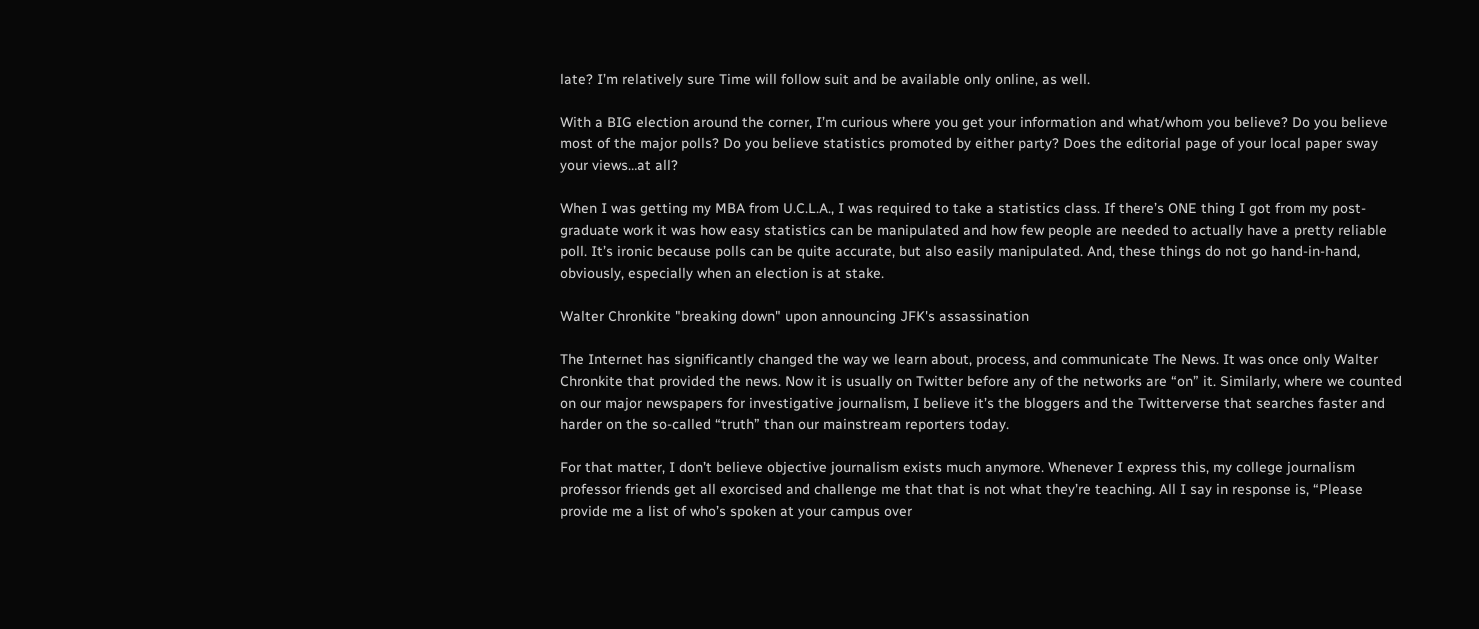late? I’m relatively sure Time will follow suit and be available only online, as well.

With a BIG election around the corner, I’m curious where you get your information and what/whom you believe? Do you believe most of the major polls? Do you believe statistics promoted by either party? Does the editorial page of your local paper sway your views…at all?

When I was getting my MBA from U.C.L.A., I was required to take a statistics class. If there’s ONE thing I got from my post-graduate work it was how easy statistics can be manipulated and how few people are needed to actually have a pretty reliable poll. It’s ironic because polls can be quite accurate, but also easily manipulated. And, these things do not go hand-in-hand, obviously, especially when an election is at stake.

Walter Chronkite "breaking down" upon announcing JFK's assassination

The Internet has significantly changed the way we learn about, process, and communicate The News. It was once only Walter Chronkite that provided the news. Now it is usually on Twitter before any of the networks are “on” it. Similarly, where we counted on our major newspapers for investigative journalism, I believe it’s the bloggers and the Twitterverse that searches faster and harder on the so-called “truth” than our mainstream reporters today.

For that matter, I don’t believe objective journalism exists much anymore. Whenever I express this, my college journalism professor friends get all exorcised and challenge me that that is not what they’re teaching. All I say in response is, “Please provide me a list of who’s spoken at your campus over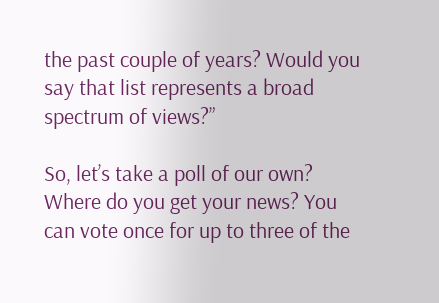the past couple of years? Would you say that list represents a broad spectrum of views?”

So, let’s take a poll of our own? Where do you get your news? You can vote once for up to three of the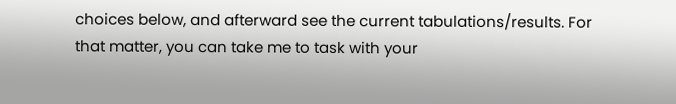choices below, and afterward see the current tabulations/results. For that matter, you can take me to task with your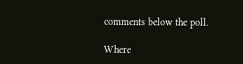comments below the poll.

Where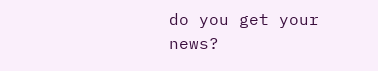do you get your news?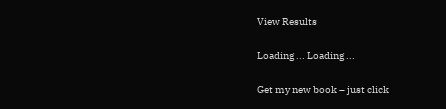View Results

Loading ... Loading ...

Get my new book – just click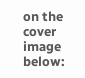on the cover image below: